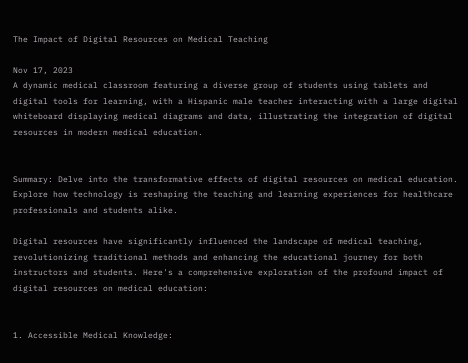The Impact of Digital Resources on Medical Teaching

Nov 17, 2023
A dynamic medical classroom featuring a diverse group of students using tablets and digital tools for learning, with a Hispanic male teacher interacting with a large digital whiteboard displaying medical diagrams and data, illustrating the integration of digital resources in modern medical education.


Summary: Delve into the transformative effects of digital resources on medical education. Explore how technology is reshaping the teaching and learning experiences for healthcare professionals and students alike.

Digital resources have significantly influenced the landscape of medical teaching, revolutionizing traditional methods and enhancing the educational journey for both instructors and students. Here's a comprehensive exploration of the profound impact of digital resources on medical education:


1. Accessible Medical Knowledge: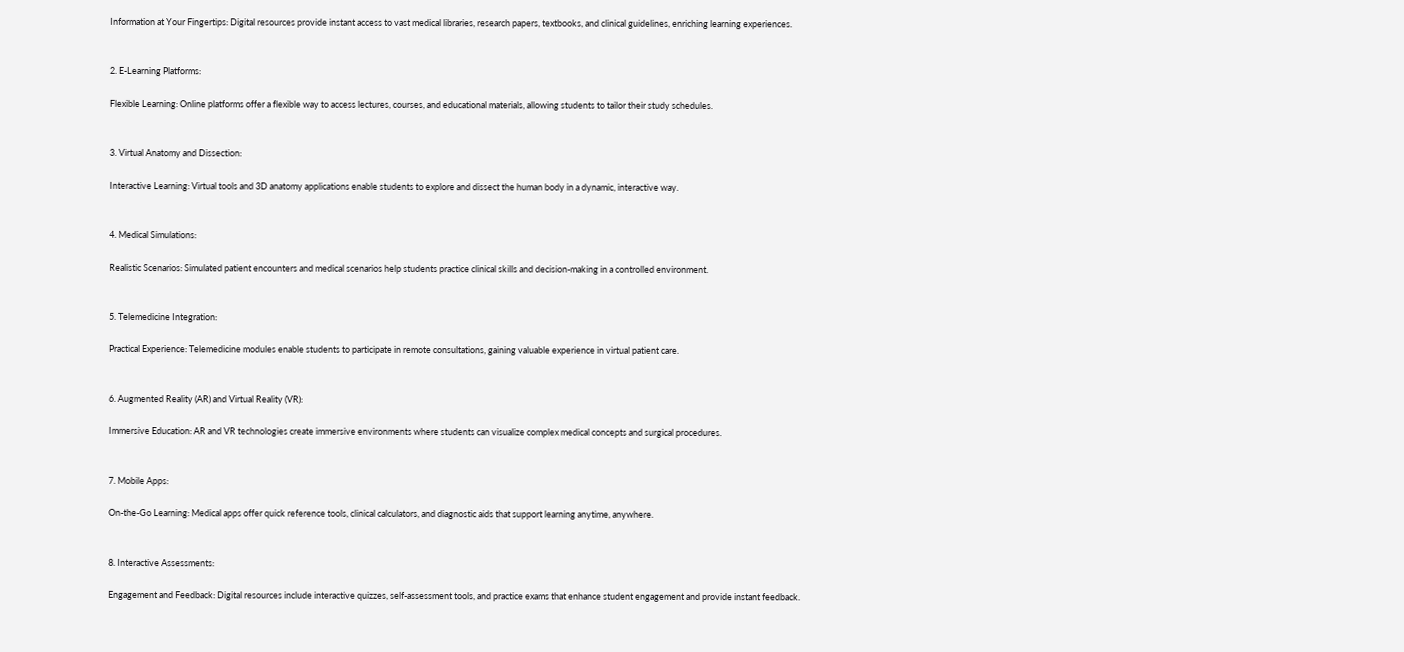Information at Your Fingertips: Digital resources provide instant access to vast medical libraries, research papers, textbooks, and clinical guidelines, enriching learning experiences.


2. E-Learning Platforms:

Flexible Learning: Online platforms offer a flexible way to access lectures, courses, and educational materials, allowing students to tailor their study schedules.


3. Virtual Anatomy and Dissection:

Interactive Learning: Virtual tools and 3D anatomy applications enable students to explore and dissect the human body in a dynamic, interactive way.


4. Medical Simulations:

Realistic Scenarios: Simulated patient encounters and medical scenarios help students practice clinical skills and decision-making in a controlled environment.


5. Telemedicine Integration:

Practical Experience: Telemedicine modules enable students to participate in remote consultations, gaining valuable experience in virtual patient care.


6. Augmented Reality (AR) and Virtual Reality (VR):

Immersive Education: AR and VR technologies create immersive environments where students can visualize complex medical concepts and surgical procedures.


7. Mobile Apps:

On-the-Go Learning: Medical apps offer quick reference tools, clinical calculators, and diagnostic aids that support learning anytime, anywhere.


8. Interactive Assessments:

Engagement and Feedback: Digital resources include interactive quizzes, self-assessment tools, and practice exams that enhance student engagement and provide instant feedback.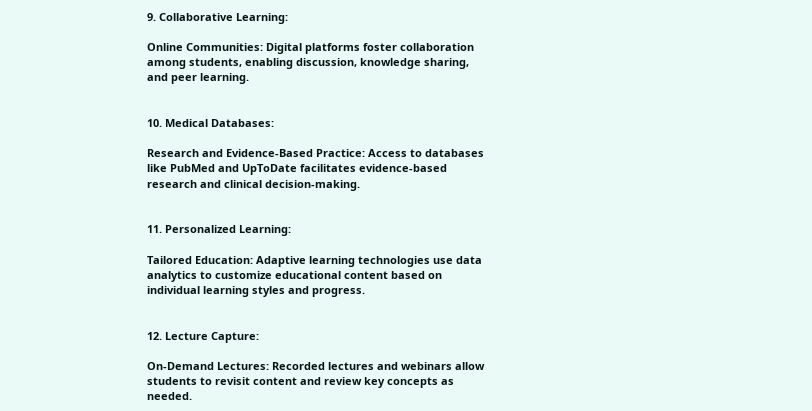9. Collaborative Learning:

Online Communities: Digital platforms foster collaboration among students, enabling discussion, knowledge sharing, and peer learning.


10. Medical Databases:

Research and Evidence-Based Practice: Access to databases like PubMed and UpToDate facilitates evidence-based research and clinical decision-making.


11. Personalized Learning:

Tailored Education: Adaptive learning technologies use data analytics to customize educational content based on individual learning styles and progress.


12. Lecture Capture:

On-Demand Lectures: Recorded lectures and webinars allow students to revisit content and review key concepts as needed.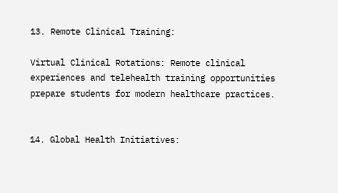13. Remote Clinical Training:

Virtual Clinical Rotations: Remote clinical experiences and telehealth training opportunities prepare students for modern healthcare practices.


14. Global Health Initiatives: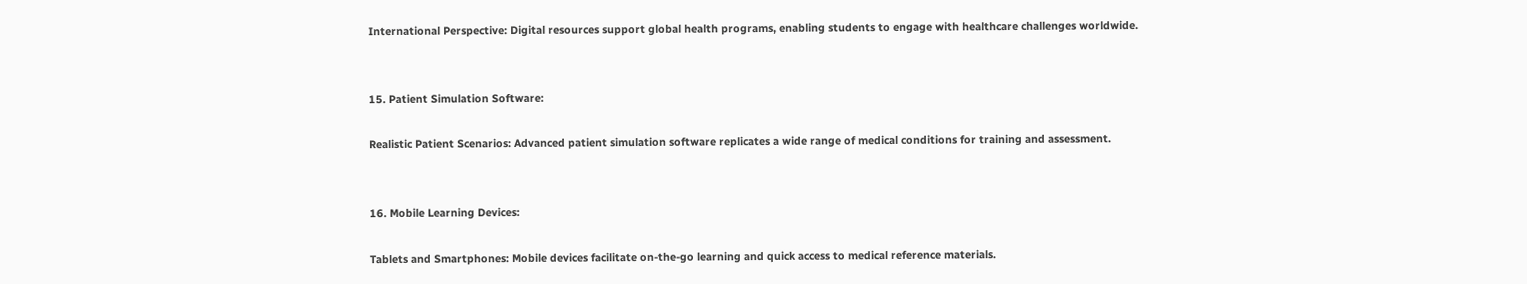International Perspective: Digital resources support global health programs, enabling students to engage with healthcare challenges worldwide.


15. Patient Simulation Software:

Realistic Patient Scenarios: Advanced patient simulation software replicates a wide range of medical conditions for training and assessment.


16. Mobile Learning Devices:

Tablets and Smartphones: Mobile devices facilitate on-the-go learning and quick access to medical reference materials.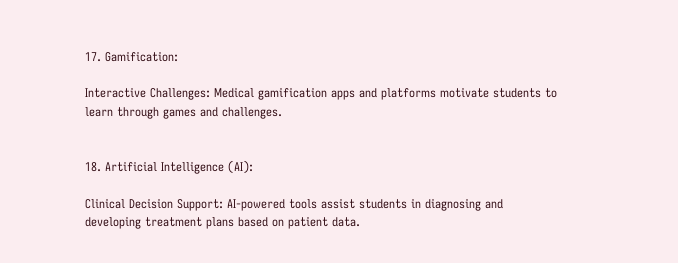17. Gamification:

Interactive Challenges: Medical gamification apps and platforms motivate students to learn through games and challenges.


18. Artificial Intelligence (AI):

Clinical Decision Support: AI-powered tools assist students in diagnosing and developing treatment plans based on patient data.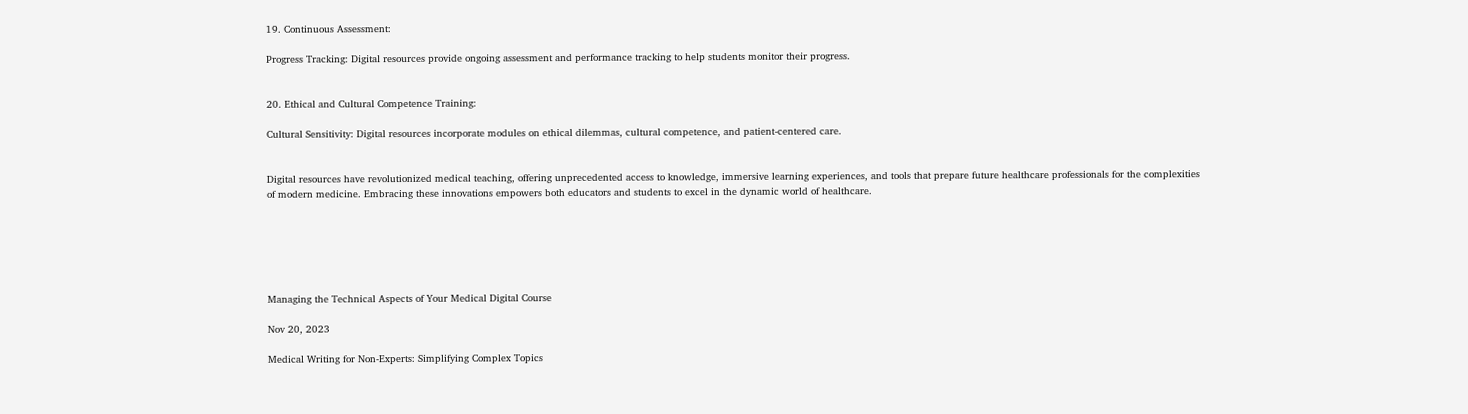19. Continuous Assessment:

Progress Tracking: Digital resources provide ongoing assessment and performance tracking to help students monitor their progress.


20. Ethical and Cultural Competence Training:

Cultural Sensitivity: Digital resources incorporate modules on ethical dilemmas, cultural competence, and patient-centered care.


Digital resources have revolutionized medical teaching, offering unprecedented access to knowledge, immersive learning experiences, and tools that prepare future healthcare professionals for the complexities of modern medicine. Embracing these innovations empowers both educators and students to excel in the dynamic world of healthcare.






Managing the Technical Aspects of Your Medical Digital Course

Nov 20, 2023

Medical Writing for Non-Experts: Simplifying Complex Topics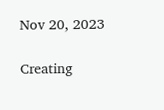Nov 20, 2023

Creating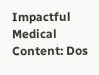Impactful Medical Content: Dos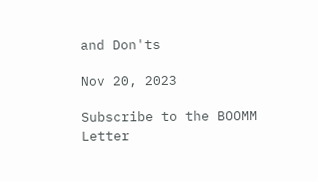and Don'ts

Nov 20, 2023

Subscribe to the BOOMM Letter